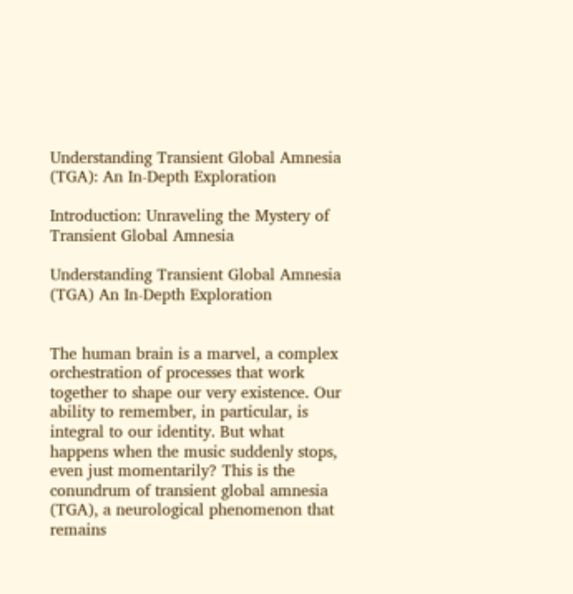Understanding Transient Global Amnesia (TGA): An In-Depth Exploration

Introduction: Unraveling the Mystery of Transient Global Amnesia

Understanding Transient Global Amnesia (TGA) An In-Depth Exploration


The human brain is a marvel, a complex orchestration of processes that work together to shape our very existence. Our ability to remember, in particular, is integral to our identity. But what happens when the music suddenly stops, even just momentarily? This is the conundrum of transient global amnesia (TGA), a neurological phenomenon that remains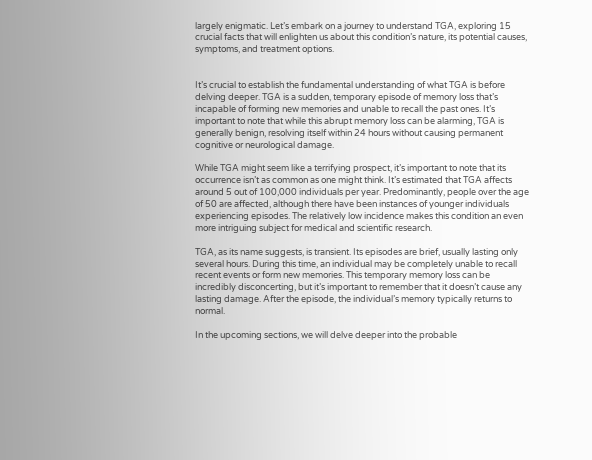largely enigmatic. Let’s embark on a journey to understand TGA, exploring 15 crucial facts that will enlighten us about this condition’s nature, its potential causes, symptoms, and treatment options.


It’s crucial to establish the fundamental understanding of what TGA is before delving deeper. TGA is a sudden, temporary episode of memory loss that’s incapable of forming new memories and unable to recall the past ones. It’s important to note that while this abrupt memory loss can be alarming, TGA is generally benign, resolving itself within 24 hours without causing permanent cognitive or neurological damage.

While TGA might seem like a terrifying prospect, it’s important to note that its occurrence isn’t as common as one might think. It’s estimated that TGA affects around 5 out of 100,000 individuals per year. Predominantly, people over the age of 50 are affected, although there have been instances of younger individuals experiencing episodes. The relatively low incidence makes this condition an even more intriguing subject for medical and scientific research.

TGA, as its name suggests, is transient. Its episodes are brief, usually lasting only several hours. During this time, an individual may be completely unable to recall recent events or form new memories. This temporary memory loss can be incredibly disconcerting, but it’s important to remember that it doesn’t cause any lasting damage. After the episode, the individual’s memory typically returns to normal.

In the upcoming sections, we will delve deeper into the probable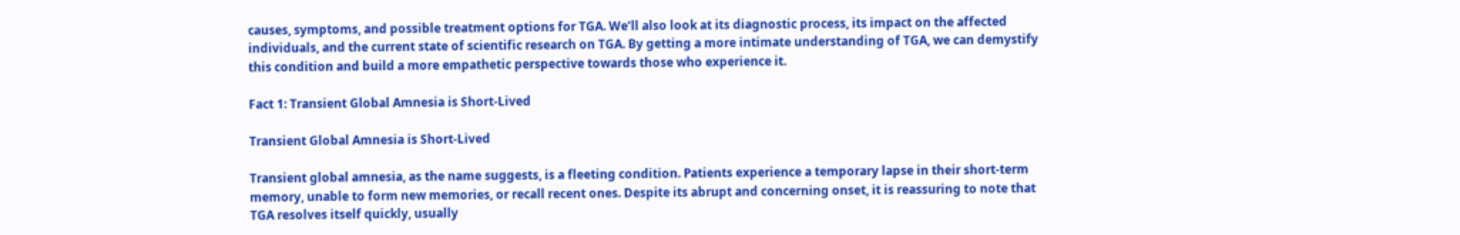causes, symptoms, and possible treatment options for TGA. We’ll also look at its diagnostic process, its impact on the affected individuals, and the current state of scientific research on TGA. By getting a more intimate understanding of TGA, we can demystify this condition and build a more empathetic perspective towards those who experience it.

Fact 1: Transient Global Amnesia is Short-Lived

Transient Global Amnesia is Short-Lived

Transient global amnesia, as the name suggests, is a fleeting condition. Patients experience a temporary lapse in their short-term memory, unable to form new memories, or recall recent ones. Despite its abrupt and concerning onset, it is reassuring to note that TGA resolves itself quickly, usually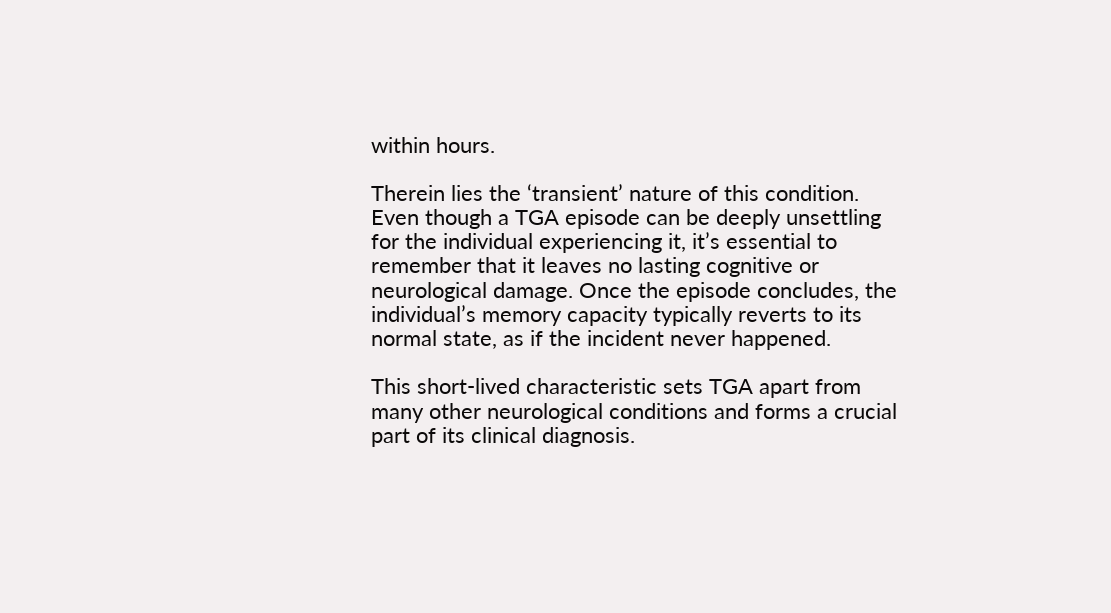within hours.

Therein lies the ‘transient’ nature of this condition. Even though a TGA episode can be deeply unsettling for the individual experiencing it, it’s essential to remember that it leaves no lasting cognitive or neurological damage. Once the episode concludes, the individual’s memory capacity typically reverts to its normal state, as if the incident never happened.

This short-lived characteristic sets TGA apart from many other neurological conditions and forms a crucial part of its clinical diagnosis.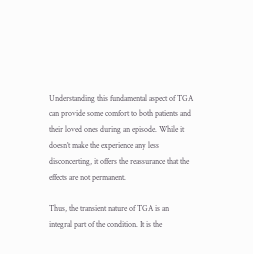Understanding this fundamental aspect of TGA can provide some comfort to both patients and their loved ones during an episode. While it doesn’t make the experience any less disconcerting, it offers the reassurance that the effects are not permanent.

Thus, the transient nature of TGA is an integral part of the condition. It is the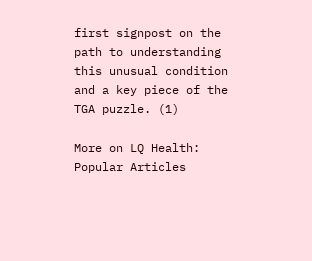first signpost on the path to understanding this unusual condition and a key piece of the TGA puzzle. (1)

More on LQ Health:
Popular Articles